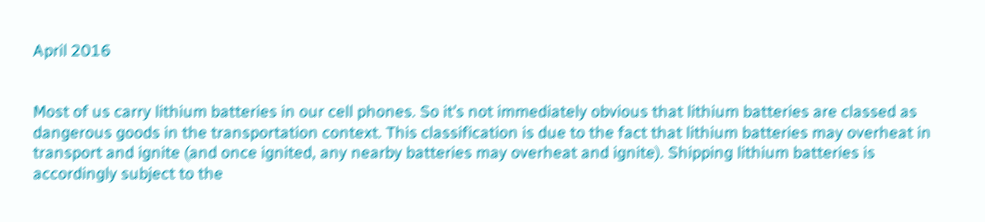April 2016


Most of us carry lithium batteries in our cell phones. So it’s not immediately obvious that lithium batteries are classed as dangerous goods in the transportation context. This classification is due to the fact that lithium batteries may overheat in transport and ignite (and once ignited, any nearby batteries may overheat and ignite). Shipping lithium batteries is accordingly subject to the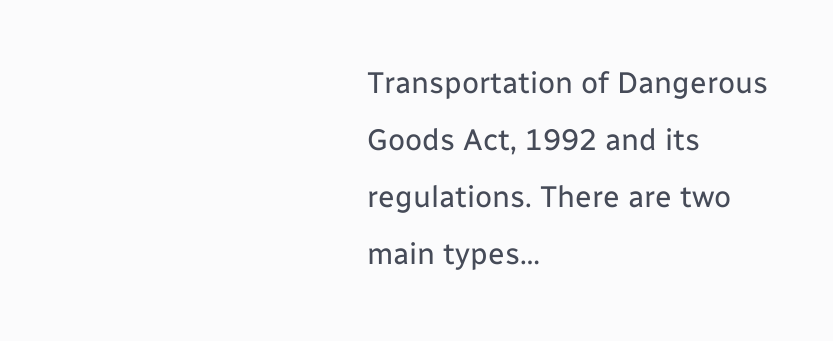Transportation of Dangerous Goods Act, 1992 and its regulations. There are two main types…